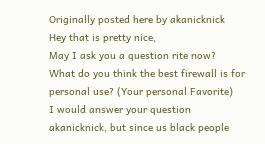Originally posted here by akanicknick
Hey that is pretty nice,
May I ask you a question rite now?
What do you think the best firewall is for personal use? (Your personal Favorite)
I would answer your question akanicknick, but since us black people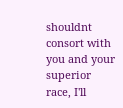shouldnt consort with you and your superior race, I'll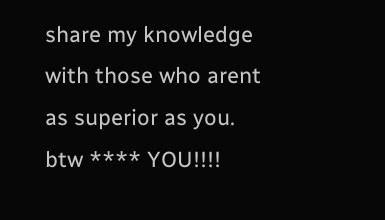share my knowledge with those who arent as superior as you. btw **** YOU!!!!